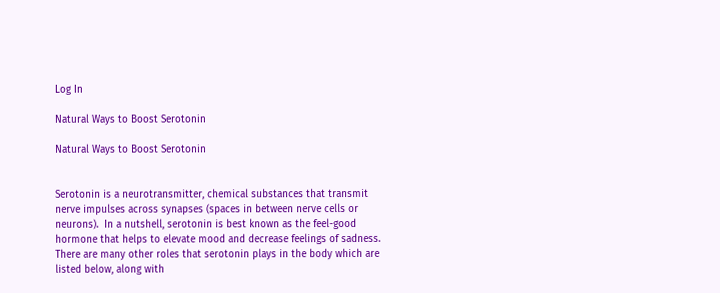Log In

Natural Ways to Boost Serotonin

Natural Ways to Boost Serotonin


Serotonin is a neurotransmitter, chemical substances that transmit nerve impulses across synapses (spaces in between nerve cells or neurons).  In a nutshell, serotonin is best known as the feel-good hormone that helps to elevate mood and decrease feelings of sadness. There are many other roles that serotonin plays in the body which are listed below, along with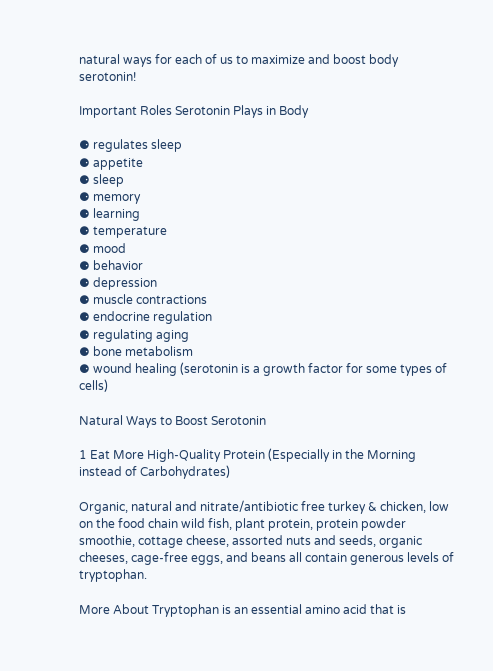natural ways for each of us to maximize and boost body serotonin!

Important Roles Serotonin Plays in Body

⚈ regulates sleep
⚈ appetite
⚈ sleep
⚈ memory
⚈ learning
⚈ temperature
⚈ mood
⚈ behavior
⚈ depression
⚈ muscle contractions
⚈ endocrine regulation
⚈ regulating aging
⚈ bone metabolism
⚈ wound healing (serotonin is a growth factor for some types of cells)

Natural Ways to Boost Serotonin

1 Eat More High-Quality Protein (Especially in the Morning instead of Carbohydrates)

Organic, natural and nitrate/antibiotic free turkey & chicken, low on the food chain wild fish, plant protein, protein powder smoothie, cottage cheese, assorted nuts and seeds, organic cheeses, cage-free eggs, and beans all contain generous levels of tryptophan.

More About Tryptophan is an essential amino acid that is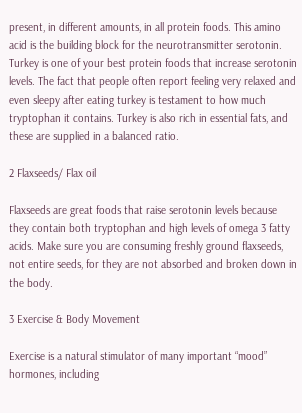present, in different amounts, in all protein foods. This amino acid is the building block for the neurotransmitter serotonin. Turkey is one of your best protein foods that increase serotonin levels. The fact that people often report feeling very relaxed and even sleepy after eating turkey is testament to how much tryptophan it contains. Turkey is also rich in essential fats, and these are supplied in a balanced ratio.

2 Flaxseeds/ Flax oil

Flaxseeds are great foods that raise serotonin levels because they contain both tryptophan and high levels of omega 3 fatty acids. Make sure you are consuming freshly ground flaxseeds, not entire seeds, for they are not absorbed and broken down in the body.

3 Exercise & Body Movement

Exercise is a natural stimulator of many important “mood” hormones, including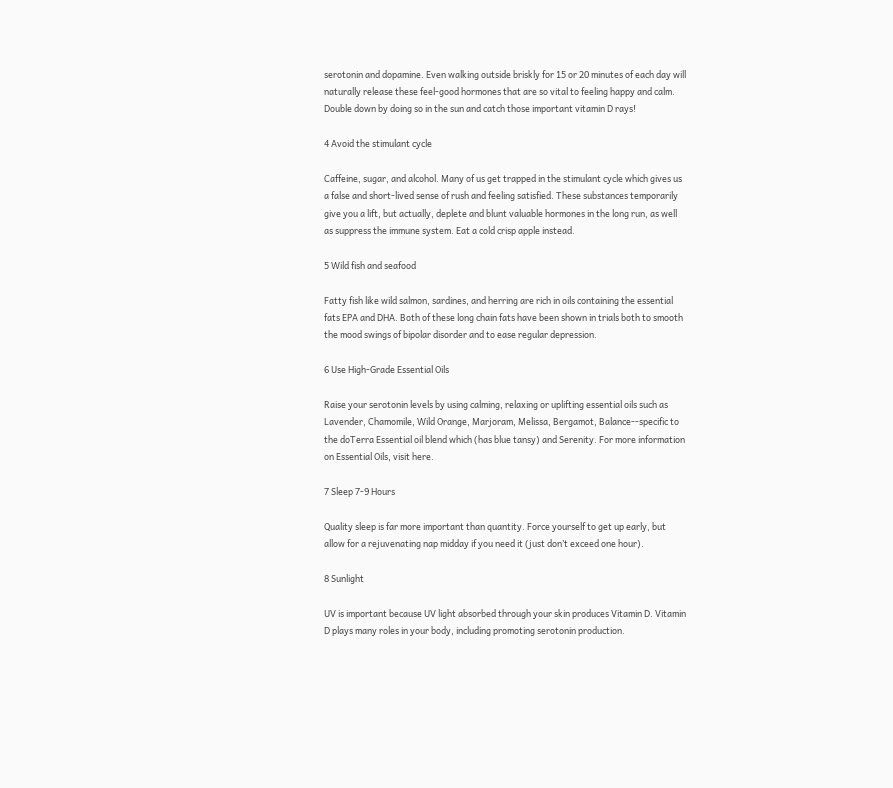serotonin and dopamine. Even walking outside briskly for 15 or 20 minutes of each day will naturally release these feel-good hormones that are so vital to feeling happy and calm. Double down by doing so in the sun and catch those important vitamin D rays!

4 Avoid the stimulant cycle

Caffeine, sugar, and alcohol. Many of us get trapped in the stimulant cycle which gives us a false and short-lived sense of rush and feeling satisfied. These substances temporarily give you a lift, but actually, deplete and blunt valuable hormones in the long run, as well as suppress the immune system. Eat a cold crisp apple instead.

5 Wild fish and seafood

Fatty fish like wild salmon, sardines, and herring are rich in oils containing the essential fats EPA and DHA. Both of these long chain fats have been shown in trials both to smooth the mood swings of bipolar disorder and to ease regular depression.

6 Use High-Grade Essential Oils

Raise your serotonin levels by using calming, relaxing or uplifting essential oils such as Lavender, Chamomile, Wild Orange, Marjoram, Melissa, Bergamot, Balance--specific to the doTerra Essential oil blend which (has blue tansy) and Serenity. For more information on Essential Oils, visit here.

7 Sleep 7-9 Hours

Quality sleep is far more important than quantity. Force yourself to get up early, but allow for a rejuvenating nap midday if you need it (just don’t exceed one hour).

8 Sunlight

UV is important because UV light absorbed through your skin produces Vitamin D. Vitamin D plays many roles in your body, including promoting serotonin production.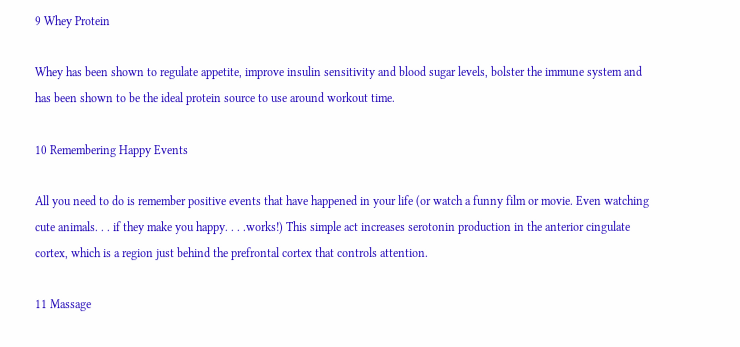9 Whey Protein

Whey has been shown to regulate appetite, improve insulin sensitivity and blood sugar levels, bolster the immune system and has been shown to be the ideal protein source to use around workout time.

10 Remembering Happy Events

All you need to do is remember positive events that have happened in your life (or watch a funny film or movie. Even watching cute animals. . . if they make you happy. . . .works!) This simple act increases serotonin production in the anterior cingulate cortex, which is a region just behind the prefrontal cortex that controls attention.

11 Massage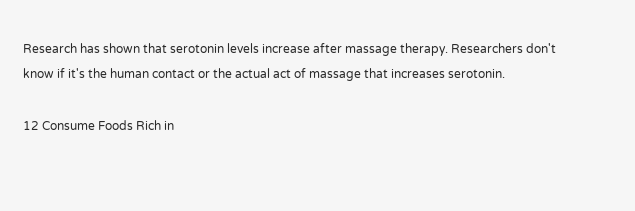Research has shown that serotonin levels increase after massage therapy. Researchers don't know if it's the human contact or the actual act of massage that increases serotonin.

12 Consume Foods Rich in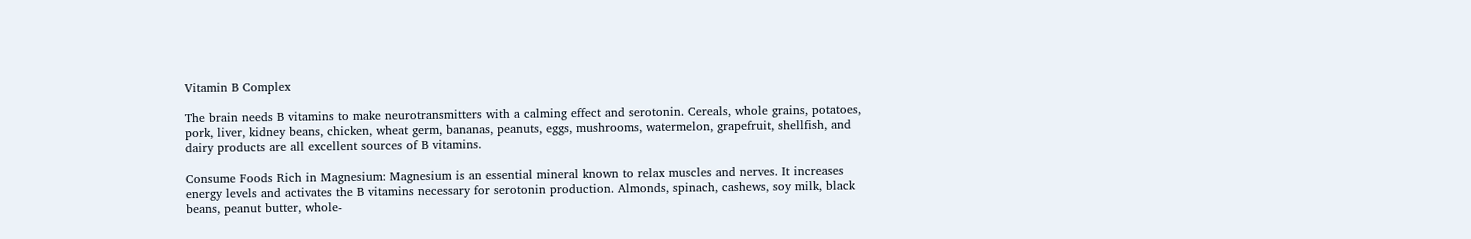Vitamin B Complex

The brain needs B vitamins to make neurotransmitters with a calming effect and serotonin. Cereals, whole grains, potatoes, pork, liver, kidney beans, chicken, wheat germ, bananas, peanuts, eggs, mushrooms, watermelon, grapefruit, shellfish, and dairy products are all excellent sources of B vitamins.

Consume Foods Rich in Magnesium: Magnesium is an essential mineral known to relax muscles and nerves. It increases energy levels and activates the B vitamins necessary for serotonin production. Almonds, spinach, cashews, soy milk, black beans, peanut butter, whole-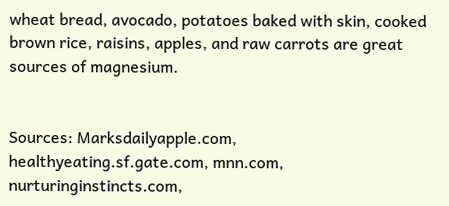wheat bread, avocado, potatoes baked with skin, cooked brown rice, raisins, apples, and raw carrots are great sources of magnesium.


Sources: Marksdailyapple.com, healthyeating.sf.gate.com, mnn.com, nurturinginstincts.com,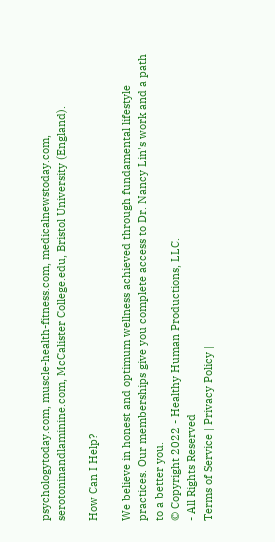psychologytoday.com, muscle-health-fitness.com, medicalnewstoday.com, serotoninandlaminine.com, McCalister College.edu, Bristol University (England).

How Can I Help?

We believe in honest and optimum wellness achieved through fundamental lifestyle practices. Our memberships give you complete access to Dr. Nancy Lin's work and a path to a better you.
© Copyright 2022 - Healthy Human Productions, LLC.
- All Rights Reserved
Terms of Service | Privacy Policy |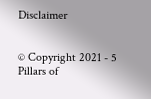Disclaimer


© Copyright 2021 - 5 Pillars of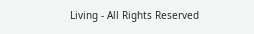Living - All Rights Reserved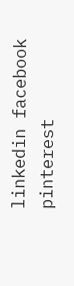linkedin facebook pinterest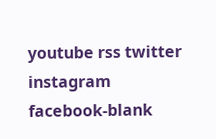youtube rss twitter instagram facebook-blank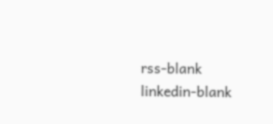rss-blank linkedin-blank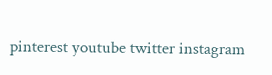pinterest youtube twitter instagram